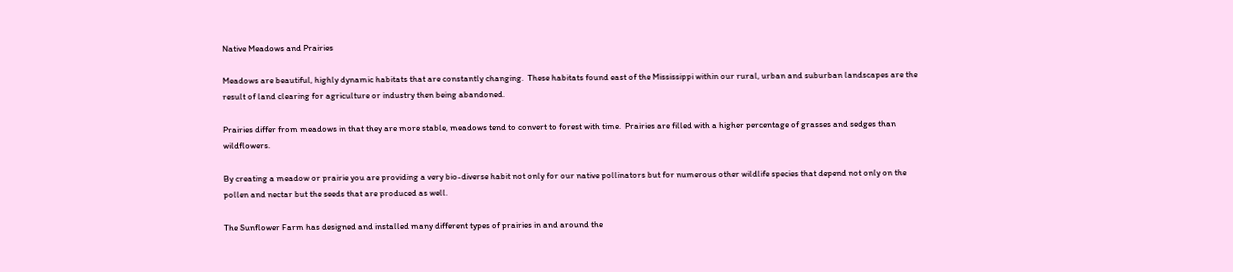Native Meadows and Prairies

Meadows are beautiful, highly dynamic habitats that are constantly changing.  These habitats found east of the Mississippi within our rural, urban and suburban landscapes are the result of land clearing for agriculture or industry then being abandoned.

Prairies differ from meadows in that they are more stable, meadows tend to convert to forest with time.  Prairies are filled with a higher percentage of grasses and sedges than wildflowers.

By creating a meadow or prairie you are providing a very bio-diverse habit not only for our native pollinators but for numerous other wildlife species that depend not only on the pollen and nectar but the seeds that are produced as well.

The Sunflower Farm has designed and installed many different types of prairies in and around the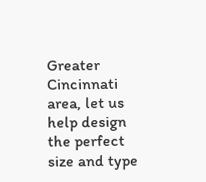Greater Cincinnati area, let us help design the perfect size and type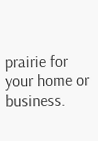prairie for your home or business.